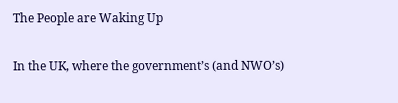The People are Waking Up


In the UK, where the government’s (and NWO’s)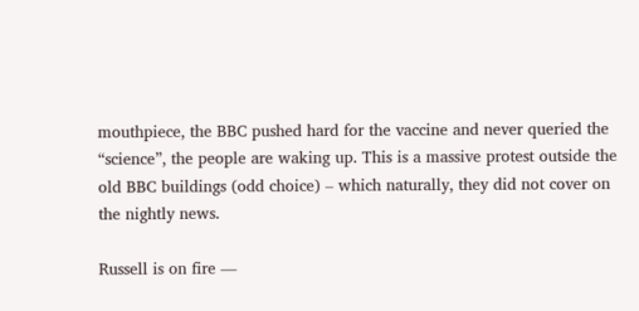mouthpiece, the BBC pushed hard for the vaccine and never queried the “science”, the people are waking up. This is a massive protest outside the old BBC buildings (odd choice) – which naturally, they did not cover on the nightly news.

Russell is on fire —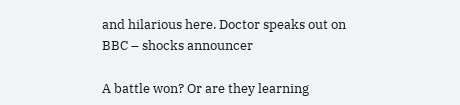and hilarious here. Doctor speaks out on BBC – shocks announcer

A battle won? Or are they learning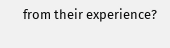from their experience?